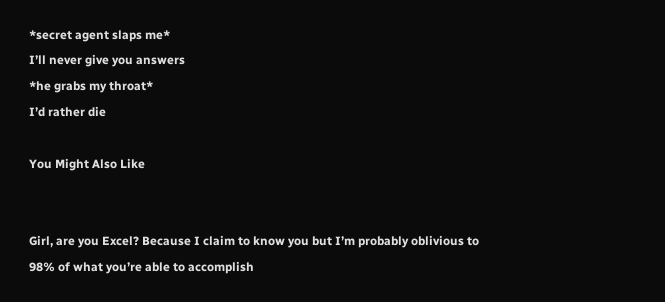*secret agent slaps me*
I’ll never give you answers
*he grabs my throat*
I’d rather die

You Might Also Like


Girl, are you Excel? Because I claim to know you but I’m probably oblivious to 98% of what you’re able to accomplish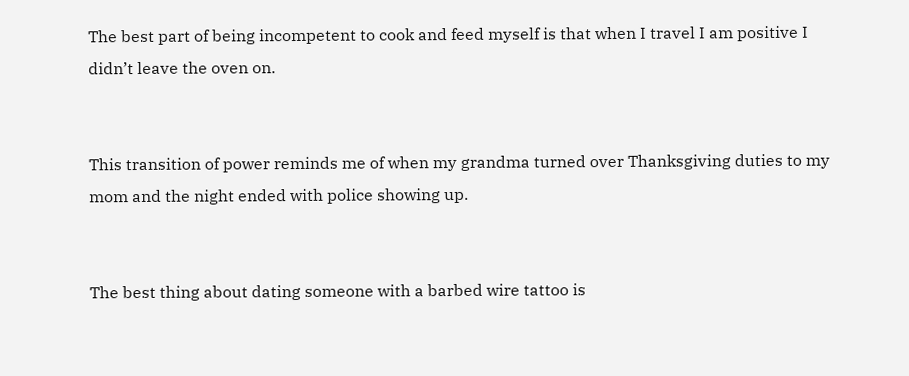The best part of being incompetent to cook and feed myself is that when I travel I am positive I didn’t leave the oven on.


This transition of power reminds me of when my grandma turned over Thanksgiving duties to my mom and the night ended with police showing up.


The best thing about dating someone with a barbed wire tattoo is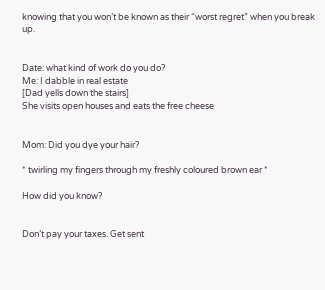knowing that you won’t be known as their “worst regret” when you break up.


Date: what kind of work do you do?
Me: I dabble in real estate
[Dad yells down the stairs]
She visits open houses and eats the free cheese


Mom: Did you dye your hair?

* twirling my fingers through my freshly coloured brown ear *

How did you know?


Don’t pay your taxes. Get sent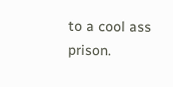to a cool ass prison.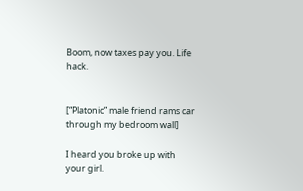Boom, now taxes pay you. Life hack.


[“Platonic” male friend rams car through my bedroom wall]

I heard you broke up with your girl.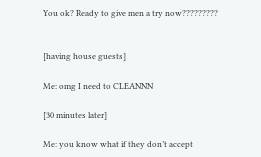You ok? Ready to give men a try now?????????


[having house guests]

Me: omg I need to CLEANNN

[30 minutes later]

Me: you know what if they don’t accept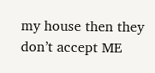my house then they don’t accept ME